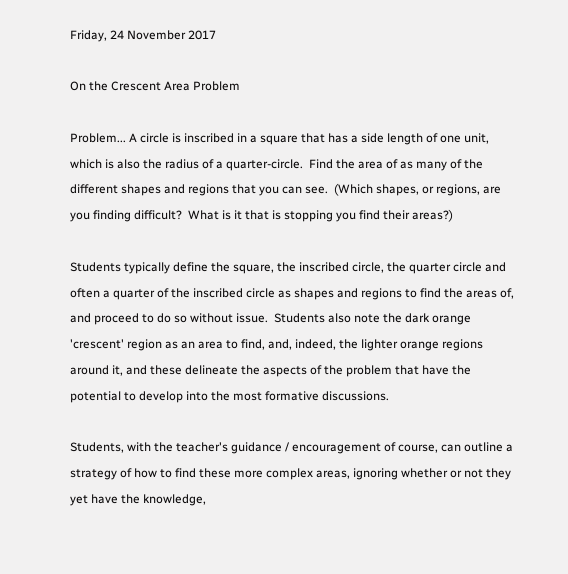Friday, 24 November 2017

On the Crescent Area Problem

Problem... A circle is inscribed in a square that has a side length of one unit, which is also the radius of a quarter-circle.  Find the area of as many of the different shapes and regions that you can see.  (Which shapes, or regions, are you finding difficult?  What is it that is stopping you find their areas?)

Students typically define the square, the inscribed circle, the quarter circle and often a quarter of the inscribed circle as shapes and regions to find the areas of, and proceed to do so without issue.  Students also note the dark orange 'crescent' region as an area to find, and, indeed, the lighter orange regions around it, and these delineate the aspects of the problem that have the potential to develop into the most formative discussions.

Students, with the teacher's guidance / encouragement of course, can outline a strategy of how to find these more complex areas, ignoring whether or not they yet have the knowledge,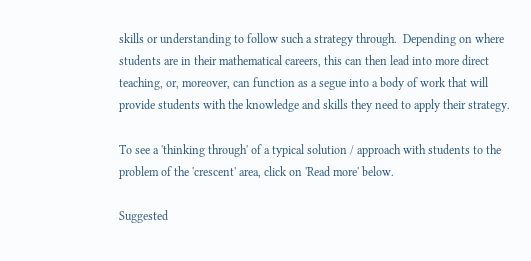skills or understanding to follow such a strategy through.  Depending on where students are in their mathematical careers, this can then lead into more direct teaching, or, moreover, can function as a segue into a body of work that will provide students with the knowledge and skills they need to apply their strategy.

To see a 'thinking through' of a typical solution / approach with students to the problem of the 'crescent' area, click on 'Read more' below.

Suggested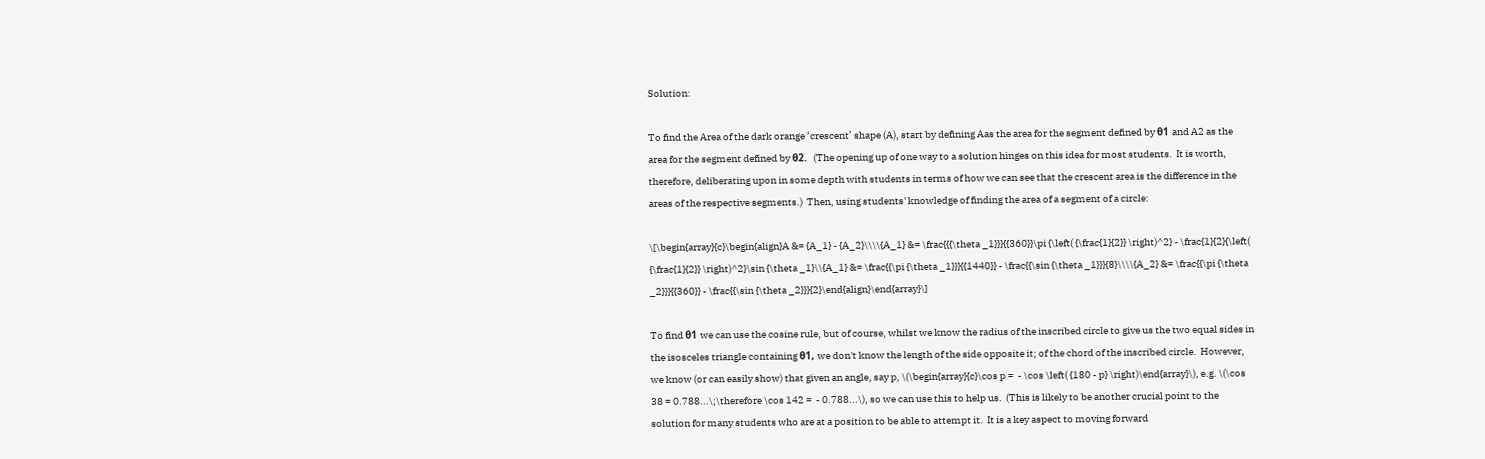Solution:

To find the Area of the dark orange ‘crescent’ shape (A), start by defining Aas the area for the segment defined by θ1 and A2 as the area for the segment defined by θ2.  (The opening up of one way to a solution hinges on this idea for most students.  It is worth, therefore, deliberating upon in some depth with students in terms of how we can see that the crescent area is the difference in the areas of the respective segments.)  Then, using students' knowledge of finding the area of a segment of a circle:

\[\begin{array}{c}\begin{align}A &= {A_1} - {A_2}\\\\{A_1} &= \frac{{{\theta _1}}}{{360}}\pi {\left( {\frac{1}{2}} \right)^2} - \frac{1}{2}{\left( {\frac{1}{2}} \right)^2}\sin {\theta _1}\\{A_1} &= \frac{{\pi {\theta _1}}}{{1440}} - \frac{{\sin {\theta _1}}}{8}\\\\{A_2} &= \frac{{\pi {\theta _2}}}{{360}} - \frac{{\sin {\theta _2}}}{2}\end{align}\end{array}\]

To find θ1 we can use the cosine rule, but of course, whilst we know the radius of the inscribed circle to give us the two equal sides in the isosceles triangle containing θ1, we don't know the length of the side opposite it; of the chord of the inscribed circle.  However, we know (or can easily show) that given an angle, say p, \(\begin{array}{c}\cos p =  - \cos \left( {180 - p} \right)\end{array}\), e.g. \(\cos 38 = 0.788...\;\therefore \cos 142 =  - 0.788...\), so we can use this to help us.  (This is likely to be another crucial point to the solution for many students who are at a position to be able to attempt it.  It is a key aspect to moving forward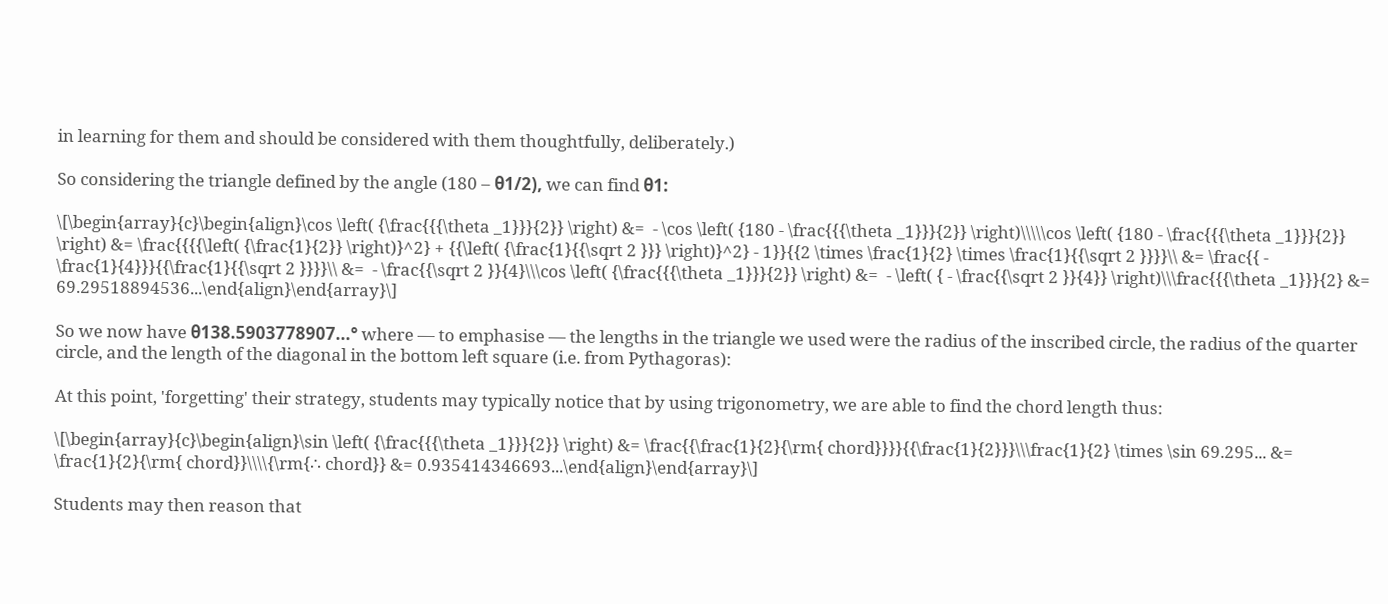in learning for them and should be considered with them thoughtfully, deliberately.)

So considering the triangle defined by the angle (180 – θ1/2), we can find θ1:

\[\begin{array}{c}\begin{align}\cos \left( {\frac{{{\theta _1}}}{2}} \right) &=  - \cos \left( {180 - \frac{{{\theta _1}}}{2}} \right)\\\\\cos \left( {180 - \frac{{{\theta _1}}}{2}} \right) &= \frac{{{{\left( {\frac{1}{2}} \right)}^2} + {{\left( {\frac{1}{{\sqrt 2 }}} \right)}^2} - 1}}{{2 \times \frac{1}{2} \times \frac{1}{{\sqrt 2 }}}}\\ &= \frac{{ - \frac{1}{4}}}{{\frac{1}{{\sqrt 2 }}}}\\ &=  - \frac{{\sqrt 2 }}{4}\\\cos \left( {\frac{{{\theta _1}}}{2}} \right) &=  - \left( { - \frac{{\sqrt 2 }}{4}} \right)\\\frac{{{\theta _1}}}{2} &= 69.29518894536...\end{align}\end{array}\]

So we now have θ138.5903778907...° where — to emphasise — the lengths in the triangle we used were the radius of the inscribed circle, the radius of the quarter circle, and the length of the diagonal in the bottom left square (i.e. from Pythagoras):

At this point, 'forgetting' their strategy, students may typically notice that by using trigonometry, we are able to find the chord length thus:

\[\begin{array}{c}\begin{align}\sin \left( {\frac{{{\theta _1}}}{2}} \right) &= \frac{{\frac{1}{2}{\rm{ chord}}}}{{\frac{1}{2}}}\\\frac{1}{2} \times \sin 69.295... &= \frac{1}{2}{\rm{ chord}}\\\\{\rm{∴ chord}} &= 0.935414346693...\end{align}\end{array}\]

Students may then reason that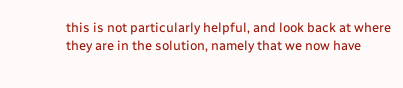this is not particularly helpful, and look back at where they are in the solution, namely that we now have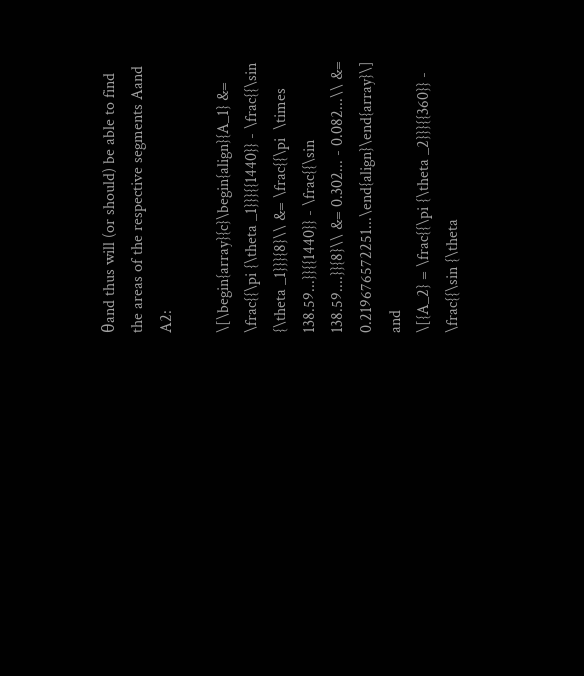θand thus will (or should) be able to find the areas of the respective segments Aand A2:

\[\begin{array}{c}\begin{align}{A_1} &= \frac{{\pi {\theta _1}}}{{1440}} - \frac{{\sin {\theta _1}}}{8}\\ &= \frac{{\pi  \times 138.59...}}{{1440}} - \frac{{\sin 138.59....}}{8}\\ &= 0.302... - 0.082...\\ &= 0.219676572251...\end{align}\end{array}\] and
\[{A_2} = \frac{{\pi {\theta _2}}}{{360}} - \frac{{\sin {\theta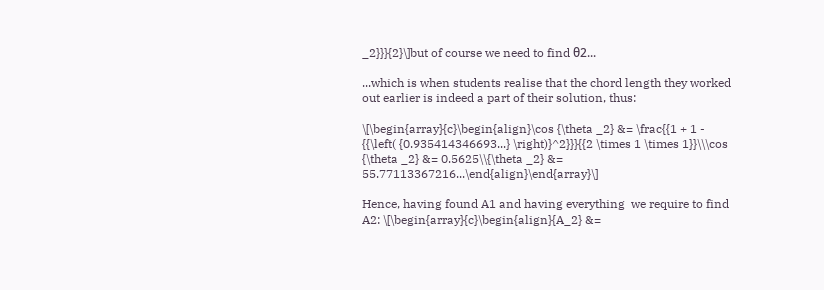_2}}}{2}\]but of course we need to find θ2...

...which is when students realise that the chord length they worked out earlier is indeed a part of their solution, thus:

\[\begin{array}{c}\begin{align}\cos {\theta _2} &= \frac{{1 + 1 - {{\left( {0.935414346693...} \right)}^2}}}{{2 \times 1 \times 1}}\\\cos {\theta _2} &= 0.5625\\{\theta _2} &= 55.77113367216...\end{align}\end{array}\]

Hence, having found A1 and having everything  we require to find A2: \[\begin{array}{c}\begin{align}{A_2} &=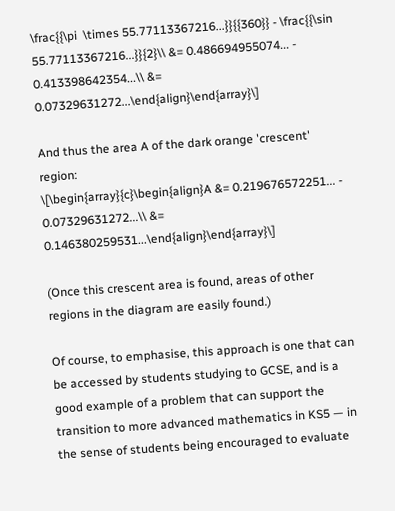\frac{{\pi  \times 55.77113367216...}}{{360}} - \frac{{\sin 55.77113367216...}}{2}\\ &= 0.486694955074... - 0.413398642354...\\ &= 0.07329631272...\end{align}\end{array}\]

And thus the area A of the dark orange 'crescent' region:
\[\begin{array}{c}\begin{align}A &= 0.219676572251... - 0.07329631272...\\ &= 0.146380259531...\end{align}\end{array}\]

(Once this crescent area is found, areas of other regions in the diagram are easily found.)

Of course, to emphasise, this approach is one that can be accessed by students studying to GCSE, and is a good example of a problem that can support the transition to more advanced mathematics in KS5 — in the sense of students being encouraged to evaluate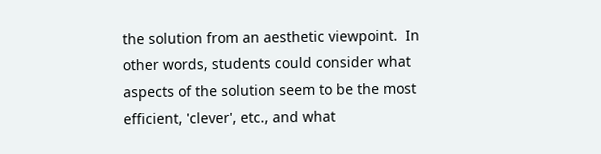the solution from an aesthetic viewpoint.  In other words, students could consider what aspects of the solution seem to be the most efficient, 'clever', etc., and what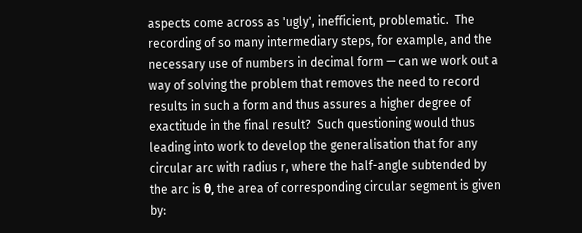aspects come across as 'ugly', inefficient, problematic.  The recording of so many intermediary steps, for example, and the necessary use of numbers in decimal form — can we work out a way of solving the problem that removes the need to record results in such a form and thus assures a higher degree of exactitude in the final result?  Such questioning would thus leading into work to develop the generalisation that for any circular arc with radius r, where the half-angle subtended by the arc is θ, the area of corresponding circular segment is given by: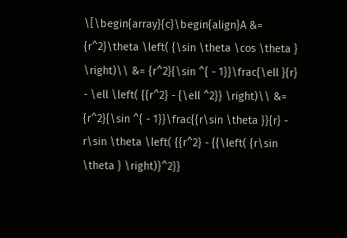\[\begin{array}{c}\begin{align}A &= {r^2}\theta \left( {\sin \theta \cos \theta } \right)\\ &= {r^2}{\sin ^{ - 1}}\frac{\ell }{r} - \ell \left( {{r^2} - {\ell ^2}} \right)\\ &= {r^2}{\sin ^{ - 1}}\frac{{r\sin \theta }}{r} - r\sin \theta \left( {{r^2} - {{\left( {r\sin \theta } \right)}^2}}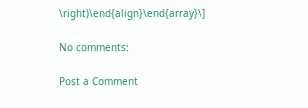\right)\end{align}\end{array}\]

No comments:

Post a Comment